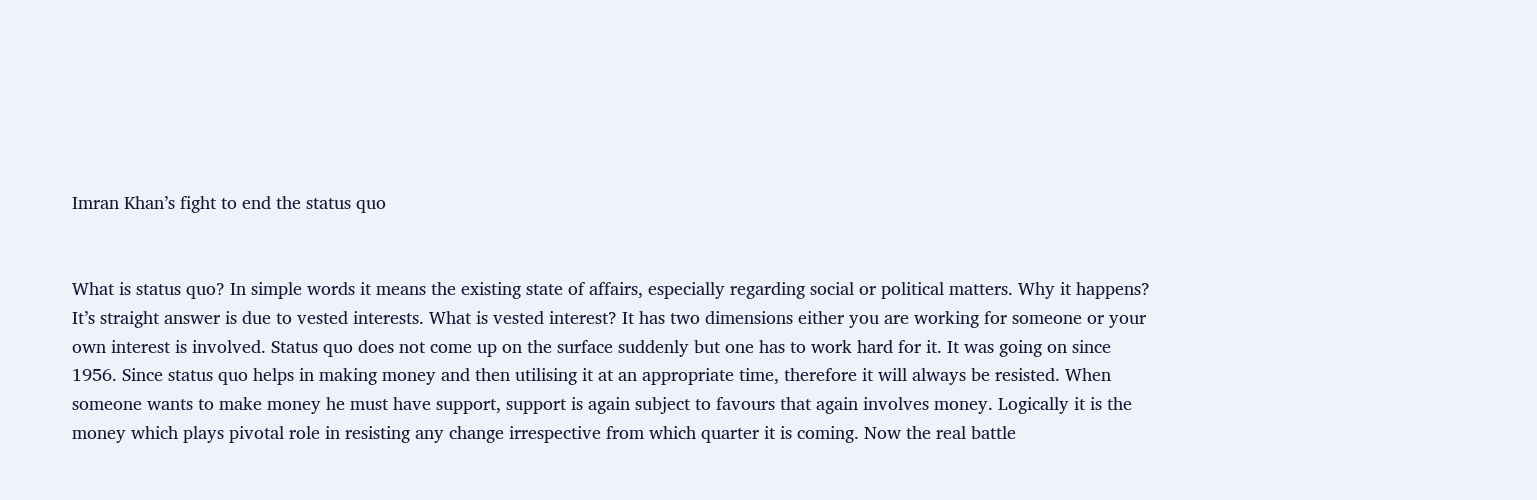Imran Khan’s fight to end the status quo


What is status quo? In simple words it means the existing state of affairs, especially regarding social or political matters. Why it happens? It’s straight answer is due to vested interests. What is vested interest? It has two dimensions either you are working for someone or your own interest is involved. Status quo does not come up on the surface suddenly but one has to work hard for it. It was going on since 1956. Since status quo helps in making money and then utilising it at an appropriate time, therefore it will always be resisted. When someone wants to make money he must have support, support is again subject to favours that again involves money. Logically it is the money which plays pivotal role in resisting any change irrespective from which quarter it is coming. Now the real battle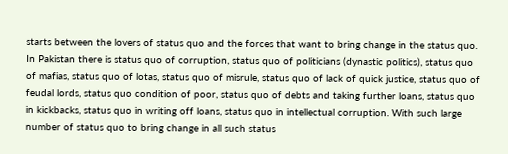starts between the lovers of status quo and the forces that want to bring change in the status quo.
In Pakistan there is status quo of corruption, status quo of politicians (dynastic politics), status quo of mafias, status quo of lotas, status quo of misrule, status quo of lack of quick justice, status quo of feudal lords, status quo condition of poor, status quo of debts and taking further loans, status quo in kickbacks, status quo in writing off loans, status quo in intellectual corruption. With such large number of status quo to bring change in all such status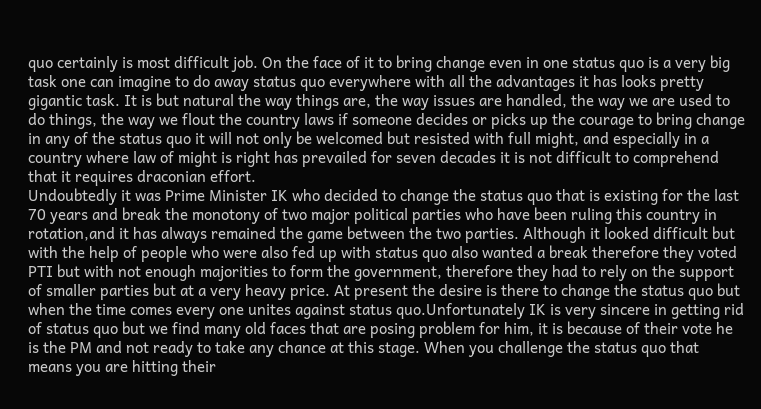quo certainly is most difficult job. On the face of it to bring change even in one status quo is a very big task one can imagine to do away status quo everywhere with all the advantages it has looks pretty gigantic task. It is but natural the way things are, the way issues are handled, the way we are used to do things, the way we flout the country laws if someone decides or picks up the courage to bring change in any of the status quo it will not only be welcomed but resisted with full might, and especially in a country where law of might is right has prevailed for seven decades it is not difficult to comprehend that it requires draconian effort.
Undoubtedly it was Prime Minister IK who decided to change the status quo that is existing for the last 70 years and break the monotony of two major political parties who have been ruling this country in rotation,and it has always remained the game between the two parties. Although it looked difficult but with the help of people who were also fed up with status quo also wanted a break therefore they voted PTI but with not enough majorities to form the government, therefore they had to rely on the support of smaller parties but at a very heavy price. At present the desire is there to change the status quo but when the time comes every one unites against status quo.Unfortunately IK is very sincere in getting rid of status quo but we find many old faces that are posing problem for him, it is because of their vote he is the PM and not ready to take any chance at this stage. When you challenge the status quo that means you are hitting their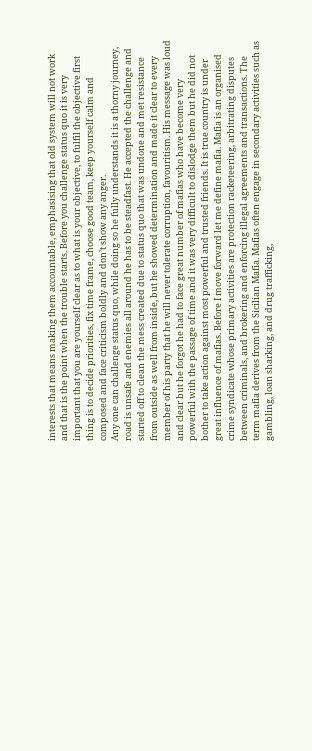interests that means making them accountable, emphasising that old system will not work and that is the point when the trouble starts. Before you challenge status quo it is very important that you are yourself clear as to what is your objective, to fulfil the objective first thing is to decide priorities, fix time frame, choose good team, keep yourself calm and composed and face criticism boldly and don’t show any anger.
Any one can challenge status quo, while doing so he fully understands it is a thorny journey, road is unsafe and enemies all around he has to be steadfast. He accepted the challenge and started off to clean the mess created due to status quo that was undone and met resistance from outside as well from inside, but he showed determination and made it clear to every member of his party that he will never tolerate corruption, favouritism. His message was loud and clear but he forgot he had to face great number of mafias who have become very powerful with the passage of time and it was very difficult to dislodge them but he did not bother to take action against most powerful and trusted friends. It is true country is under great influence of mafias. Before I move forward let me define mafia. Mafia is an organised crime syndicate whose primary activities are protection racketeering, arbitrating disputes between criminals, and brokering and enforcing illegal agreements and transactions. The term mafia derives from the Sicilian Mafia. Mafias often engage in secondary activities such as gambling, loan sharking, and drug trafficking,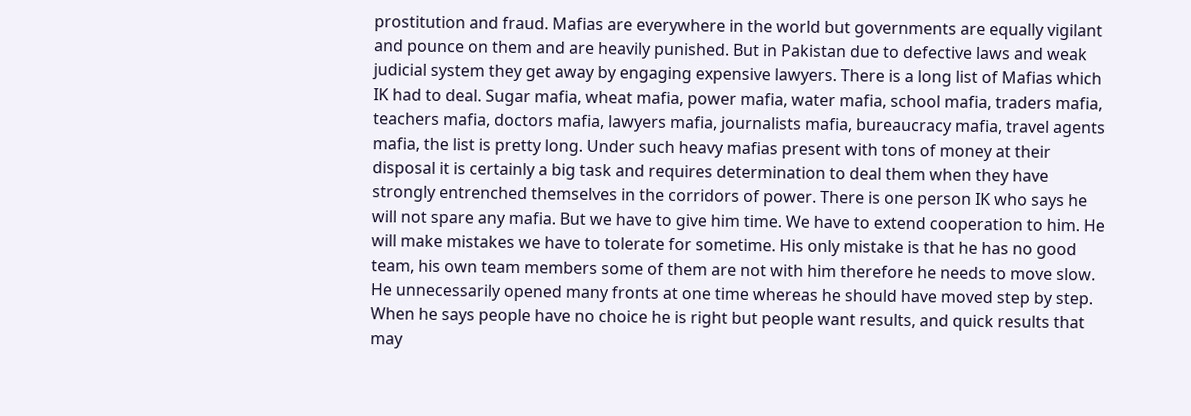prostitution and fraud. Mafias are everywhere in the world but governments are equally vigilant and pounce on them and are heavily punished. But in Pakistan due to defective laws and weak judicial system they get away by engaging expensive lawyers. There is a long list of Mafias which IK had to deal. Sugar mafia, wheat mafia, power mafia, water mafia, school mafia, traders mafia, teachers mafia, doctors mafia, lawyers mafia, journalists mafia, bureaucracy mafia, travel agents mafia, the list is pretty long. Under such heavy mafias present with tons of money at their disposal it is certainly a big task and requires determination to deal them when they have strongly entrenched themselves in the corridors of power. There is one person IK who says he will not spare any mafia. But we have to give him time. We have to extend cooperation to him. He will make mistakes we have to tolerate for sometime. His only mistake is that he has no good team, his own team members some of them are not with him therefore he needs to move slow. He unnecessarily opened many fronts at one time whereas he should have moved step by step.
When he says people have no choice he is right but people want results, and quick results that may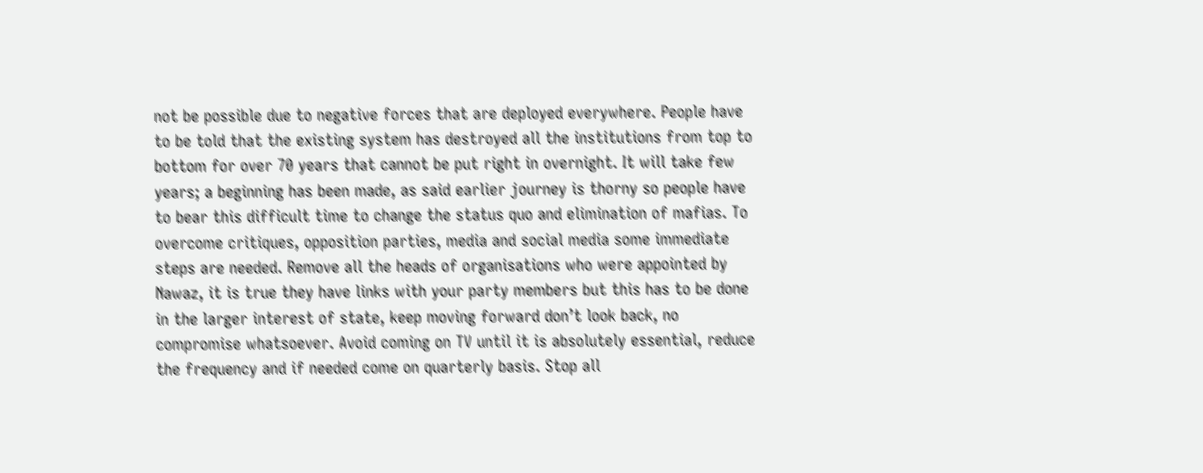not be possible due to negative forces that are deployed everywhere. People have to be told that the existing system has destroyed all the institutions from top to bottom for over 70 years that cannot be put right in overnight. It will take few years; a beginning has been made, as said earlier journey is thorny so people have to bear this difficult time to change the status quo and elimination of mafias. To overcome critiques, opposition parties, media and social media some immediate steps are needed. Remove all the heads of organisations who were appointed by Nawaz, it is true they have links with your party members but this has to be done in the larger interest of state, keep moving forward don’t look back, no compromise whatsoever. Avoid coming on TV until it is absolutely essential, reduce the frequency and if needed come on quarterly basis. Stop all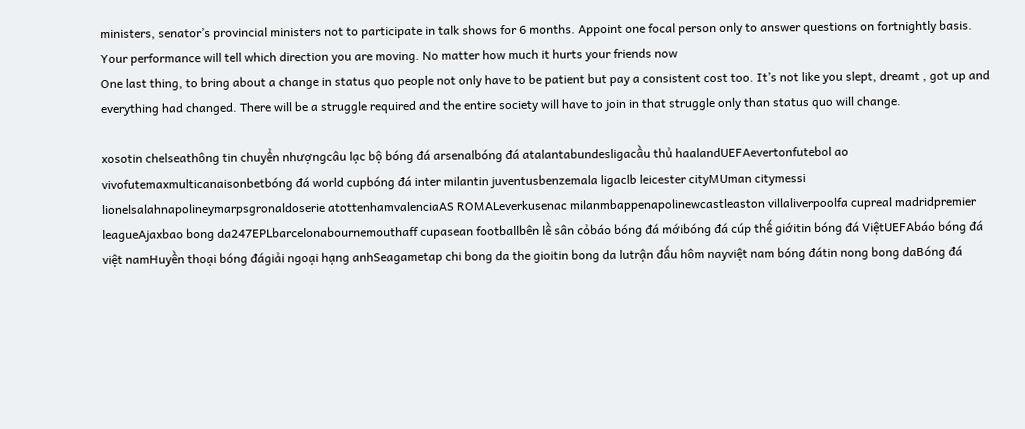ministers, senator’s provincial ministers not to participate in talk shows for 6 months. Appoint one focal person only to answer questions on fortnightly basis. Your performance will tell which direction you are moving. No matter how much it hurts your friends now
One last thing, to bring about a change in status quo people not only have to be patient but pay a consistent cost too. It’s not like you slept, dreamt , got up and everything had changed. There will be a struggle required and the entire society will have to join in that struggle only than status quo will change.

xosotin chelseathông tin chuyển nhượngcâu lạc bộ bóng đá arsenalbóng đá atalantabundesligacầu thủ haalandUEFAevertonfutebol ao vivofutemaxmulticanaisonbetbóng đá world cupbóng đá inter milantin juventusbenzemala ligaclb leicester cityMUman citymessi lionelsalahnapolineymarpsgronaldoserie atottenhamvalenciaAS ROMALeverkusenac milanmbappenapolinewcastleaston villaliverpoolfa cupreal madridpremier leagueAjaxbao bong da247EPLbarcelonabournemouthaff cupasean footballbên lề sân cỏbáo bóng đá mớibóng đá cúp thế giớitin bóng đá ViệtUEFAbáo bóng đá việt namHuyền thoại bóng đágiải ngoại hạng anhSeagametap chi bong da the gioitin bong da lutrận đấu hôm nayviệt nam bóng đátin nong bong daBóng đá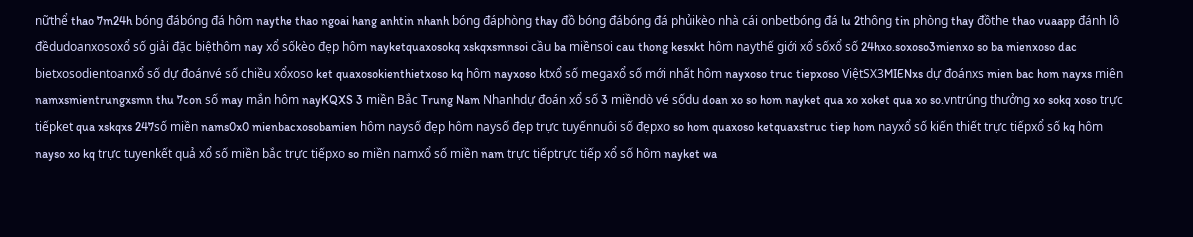nữthể thao 7m24h bóng đábóng đá hôm naythe thao ngoai hang anhtin nhanh bóng đáphòng thay đồ bóng đábóng đá phủikèo nhà cái onbetbóng đá lu 2thông tin phòng thay đồthe thao vuaapp đánh lô đềdudoanxosoxổ số giải đặc biệthôm nay xổ sốkèo đẹp hôm nayketquaxosokq xskqxsmnsoi cầu ba miềnsoi cau thong kesxkt hôm naythế giới xổ sốxổ số 24hxo.soxoso3mienxo so ba mienxoso dac bietxosodientoanxổ số dự đoánvé số chiều xổxoso ket quaxosokienthietxoso kq hôm nayxoso ktxổ số megaxổ số mới nhất hôm nayxoso truc tiepxoso ViệtSX3MIENxs dự đoánxs mien bac hom nayxs miên namxsmientrungxsmn thu 7con số may mắn hôm nayKQXS 3 miền Bắc Trung Nam Nhanhdự đoán xổ số 3 miềndò vé sốdu doan xo so hom nayket qua xo xoket qua xo so.vntrúng thưởng xo sokq xoso trực tiếpket qua xskqxs 247số miền nams0x0 mienbacxosobamien hôm naysố đẹp hôm naysố đẹp trực tuyếnnuôi số đẹpxo so hom quaxoso ketquaxstruc tiep hom nayxổ số kiến thiết trực tiếpxổ số kq hôm nayso xo kq trực tuyenkết quả xổ số miền bắc trực tiếpxo so miền namxổ số miền nam trực tiếptrực tiếp xổ số hôm nayket wa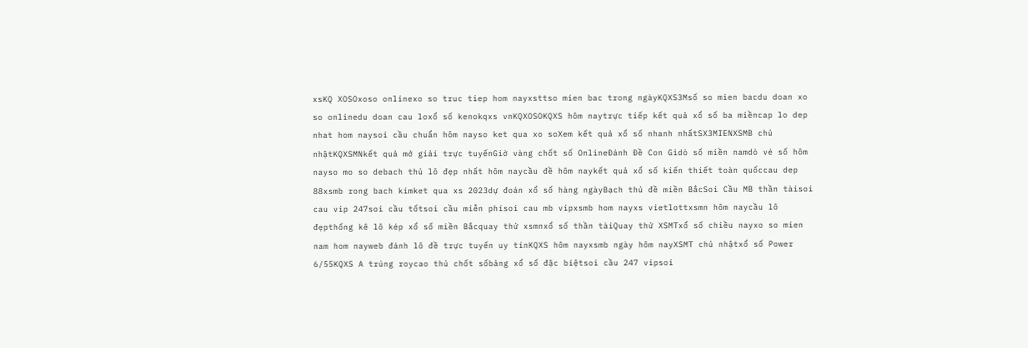xsKQ XOSOxoso onlinexo so truc tiep hom nayxsttso mien bac trong ngàyKQXS3Msố so mien bacdu doan xo so onlinedu doan cau loxổ số kenokqxs vnKQXOSOKQXS hôm naytrực tiếp kết quả xổ số ba miềncap lo dep nhat hom naysoi cầu chuẩn hôm nayso ket qua xo soXem kết quả xổ số nhanh nhấtSX3MIENXSMB chủ nhậtKQXSMNkết quả mở giải trực tuyếnGiờ vàng chốt số OnlineĐánh Đề Con Gìdò số miền namdò vé số hôm nayso mo so debach thủ lô đẹp nhất hôm naycầu đề hôm naykết quả xổ số kiến thiết toàn quốccau dep 88xsmb rong bach kimket qua xs 2023dự đoán xổ số hàng ngàyBạch thủ đề miền BắcSoi Cầu MB thần tàisoi cau vip 247soi cầu tốtsoi cầu miễn phísoi cau mb vipxsmb hom nayxs vietlottxsmn hôm naycầu lô đẹpthống kê lô kép xổ số miền Bắcquay thử xsmnxổ số thần tàiQuay thử XSMTxổ số chiều nayxo so mien nam hom nayweb đánh lô đề trực tuyến uy tínKQXS hôm nayxsmb ngày hôm nayXSMT chủ nhậtxổ số Power 6/55KQXS A trúng roycao thủ chốt sốbảng xổ số đặc biệtsoi cầu 247 vipsoi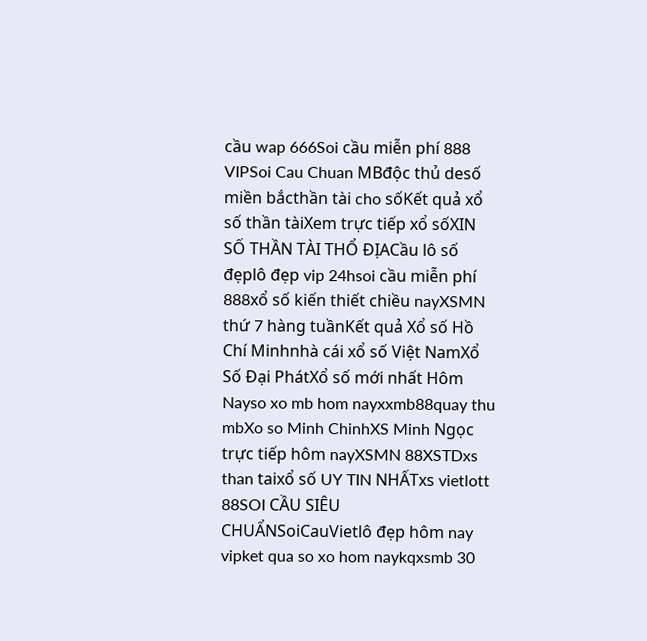cầu wap 666Soi cầu miễn phí 888 VIPSoi Cau Chuan MBđộc thủ desố miền bắcthần tài cho sốKết quả xổ số thần tàiXem trực tiếp xổ sốXIN SỐ THẦN TÀI THỔ ĐỊACầu lô số đẹplô đẹp vip 24hsoi cầu miễn phí 888xổ số kiến thiết chiều nayXSMN thứ 7 hàng tuầnKết quả Xổ số Hồ Chí Minhnhà cái xổ số Việt NamXổ Số Đại PhátXổ số mới nhất Hôm Nayso xo mb hom nayxxmb88quay thu mbXo so Minh ChinhXS Minh Ngọc trực tiếp hôm nayXSMN 88XSTDxs than taixổ số UY TIN NHẤTxs vietlott 88SOI CẦU SIÊU CHUẨNSoiCauVietlô đẹp hôm nay vipket qua so xo hom naykqxsmb 30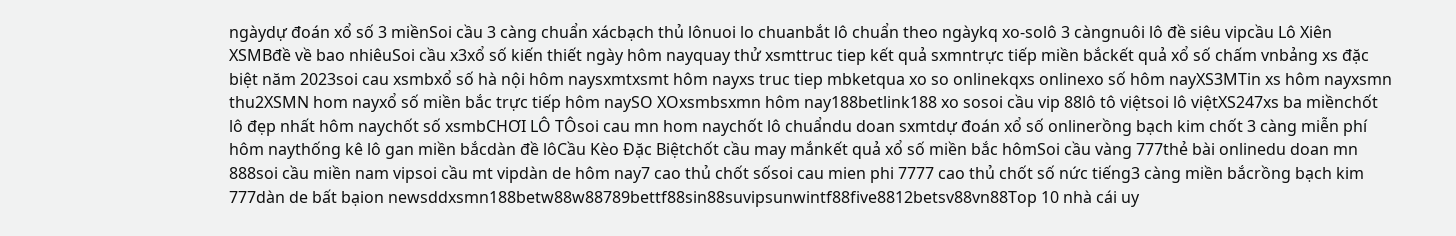ngàydự đoán xổ số 3 miềnSoi cầu 3 càng chuẩn xácbạch thủ lônuoi lo chuanbắt lô chuẩn theo ngàykq xo-solô 3 càngnuôi lô đề siêu vipcầu Lô Xiên XSMBđề về bao nhiêuSoi cầu x3xổ số kiến thiết ngày hôm nayquay thử xsmttruc tiep kết quả sxmntrực tiếp miền bắckết quả xổ số chấm vnbảng xs đặc biệt năm 2023soi cau xsmbxổ số hà nội hôm naysxmtxsmt hôm nayxs truc tiep mbketqua xo so onlinekqxs onlinexo số hôm nayXS3MTin xs hôm nayxsmn thu2XSMN hom nayxổ số miền bắc trực tiếp hôm naySO XOxsmbsxmn hôm nay188betlink188 xo sosoi cầu vip 88lô tô việtsoi lô việtXS247xs ba miềnchốt lô đẹp nhất hôm naychốt số xsmbCHƠI LÔ TÔsoi cau mn hom naychốt lô chuẩndu doan sxmtdự đoán xổ số onlinerồng bạch kim chốt 3 càng miễn phí hôm naythống kê lô gan miền bắcdàn đề lôCầu Kèo Đặc Biệtchốt cầu may mắnkết quả xổ số miền bắc hômSoi cầu vàng 777thẻ bài onlinedu doan mn 888soi cầu miền nam vipsoi cầu mt vipdàn de hôm nay7 cao thủ chốt sốsoi cau mien phi 7777 cao thủ chốt số nức tiếng3 càng miền bắcrồng bạch kim 777dàn de bất bạion newsddxsmn188betw88w88789bettf88sin88suvipsunwintf88five8812betsv88vn88Top 10 nhà cái uy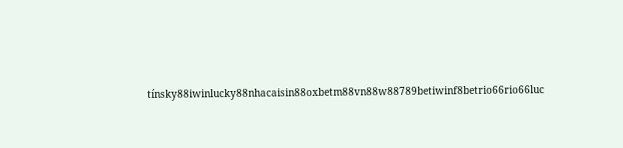tínsky88iwinlucky88nhacaisin88oxbetm88vn88w88789betiwinf8betrio66rio66luc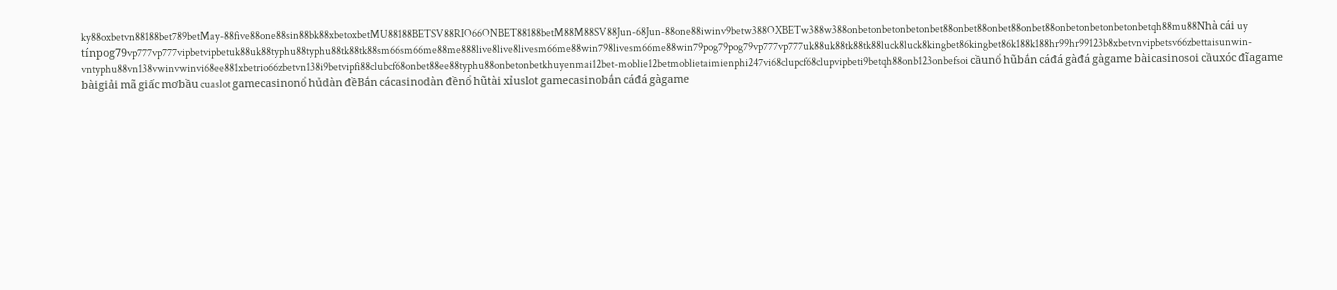ky88oxbetvn88188bet789betMay-88five88one88sin88bk88xbetoxbetMU88188BETSV88RIO66ONBET88188betM88M88SV88Jun-68Jun-88one88iwinv9betw388OXBETw388w388onbetonbetonbetonbet88onbet88onbet88onbet88onbetonbetonbetonbetqh88mu88Nhà cái uy tínpog79vp777vp777vipbetvipbetuk88uk88typhu88typhu88tk88tk88sm66sm66me88me888live8live8livesm66me88win798livesm66me88win79pog79pog79vp777vp777uk88uk88tk88tk88luck8luck8kingbet86kingbet86k188k188hr99hr99123b8xbetvnvipbetsv66zbettaisunwin-vntyphu88vn138vwinvwinvi68ee881xbetrio66zbetvn138i9betvipfi88clubcf68onbet88ee88typhu88onbetonbetkhuyenmai12bet-moblie12betmoblietaimienphi247vi68clupcf68clupvipbeti9betqh88onb123onbefsoi cầunổ hũbắn cáđá gàđá gàgame bàicasinosoi cầuxóc đĩagame bàigiải mã giấc mơbầu cuaslot gamecasinonổ hủdàn đềBắn cácasinodàn đềnổ hũtài xỉuslot gamecasinobắn cáđá gàgame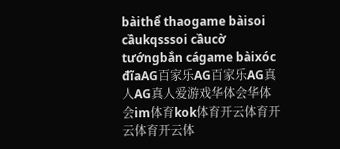bàithể thaogame bàisoi cầukqsssoi cầucờ tướngbắn cágame bàixóc đĩaAG百家乐AG百家乐AG真人AG真人爱游戏华体会华体会im体育kok体育开云体育开云体育开云体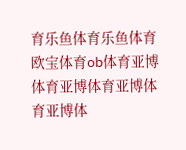育乐鱼体育乐鱼体育欧宝体育ob体育亚博体育亚博体育亚博体育亚博体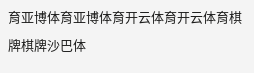育亚博体育亚博体育开云体育开云体育棋牌棋牌沙巴体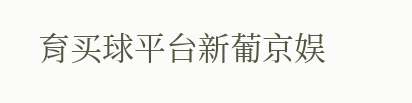育买球平台新葡京娱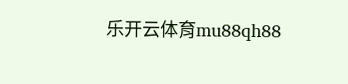乐开云体育mu88qh88